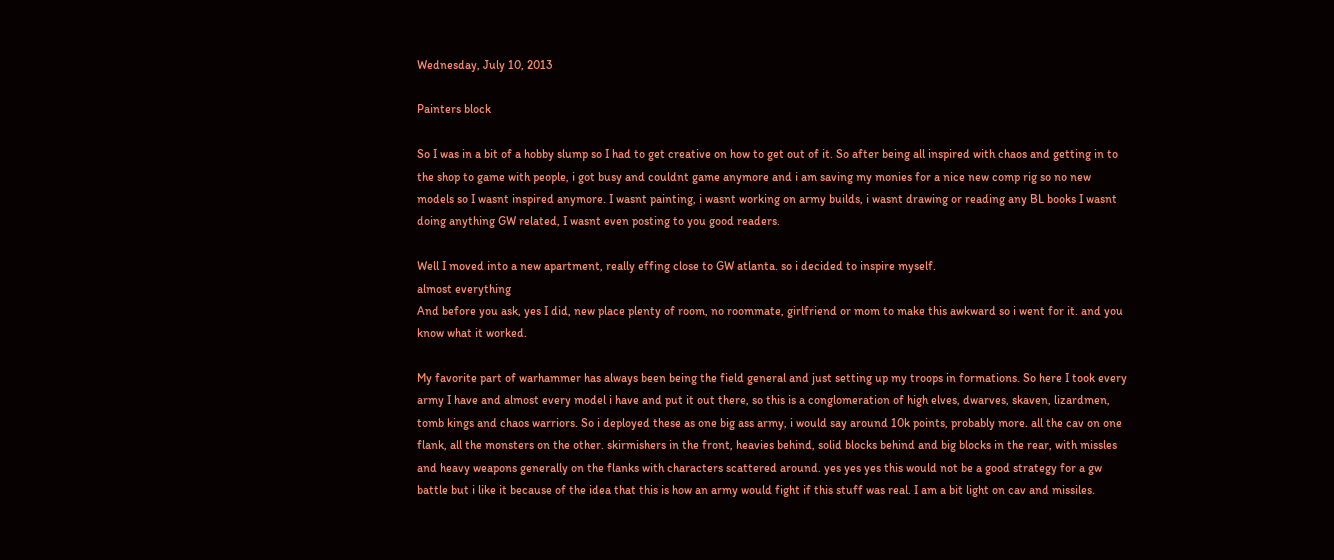Wednesday, July 10, 2013

Painters block

So I was in a bit of a hobby slump so I had to get creative on how to get out of it. So after being all inspired with chaos and getting in to the shop to game with people, i got busy and couldnt game anymore and i am saving my monies for a nice new comp rig so no new models so I wasnt inspired anymore. I wasnt painting, i wasnt working on army builds, i wasnt drawing or reading any BL books I wasnt doing anything GW related, I wasnt even posting to you good readers.

Well I moved into a new apartment, really effing close to GW atlanta. so i decided to inspire myself.
almost everything
And before you ask, yes I did, new place plenty of room, no roommate, girlfriend or mom to make this awkward so i went for it. and you know what it worked.

My favorite part of warhammer has always been being the field general and just setting up my troops in formations. So here I took every army I have and almost every model i have and put it out there, so this is a conglomeration of high elves, dwarves, skaven, lizardmen, tomb kings and chaos warriors. So i deployed these as one big ass army, i would say around 10k points, probably more. all the cav on one flank, all the monsters on the other. skirmishers in the front, heavies behind, solid blocks behind and big blocks in the rear, with missles and heavy weapons generally on the flanks with characters scattered around. yes yes yes this would not be a good strategy for a gw battle but i like it because of the idea that this is how an army would fight if this stuff was real. I am a bit light on cav and missiles.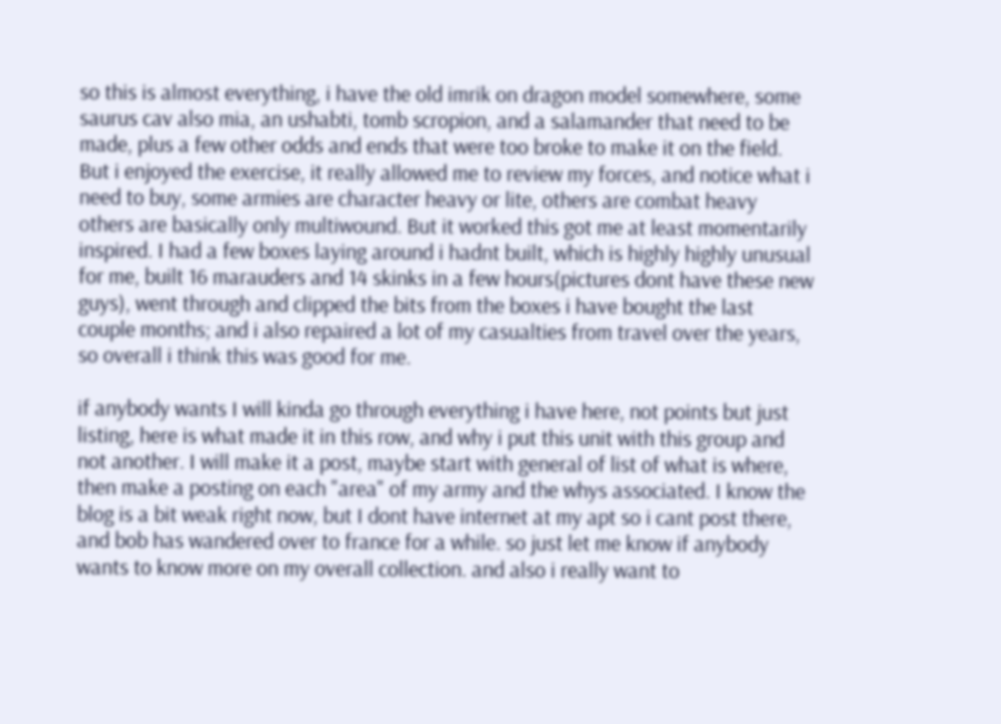so this is almost everything, i have the old imrik on dragon model somewhere, some saurus cav also mia, an ushabti, tomb scropion, and a salamander that need to be made, plus a few other odds and ends that were too broke to make it on the field. But i enjoyed the exercise, it really allowed me to review my forces, and notice what i need to buy, some armies are character heavy or lite, others are combat heavy others are basically only multiwound. But it worked this got me at least momentarily inspired. I had a few boxes laying around i hadnt built, which is highly highly unusual for me, built 16 marauders and 14 skinks in a few hours(pictures dont have these new guys), went through and clipped the bits from the boxes i have bought the last couple months; and i also repaired a lot of my casualties from travel over the years, so overall i think this was good for me.

if anybody wants I will kinda go through everything i have here, not points but just listing, here is what made it in this row, and why i put this unit with this group and not another. I will make it a post, maybe start with general of list of what is where, then make a posting on each "area" of my army and the whys associated. I know the blog is a bit weak right now, but I dont have internet at my apt so i cant post there, and bob has wandered over to france for a while. so just let me know if anybody wants to know more on my overall collection. and also i really want to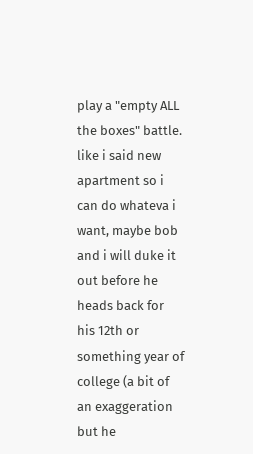play a "empty ALL the boxes" battle. like i said new apartment so i can do whateva i want, maybe bob and i will duke it out before he heads back for his 12th or something year of college (a bit of an exaggeration but he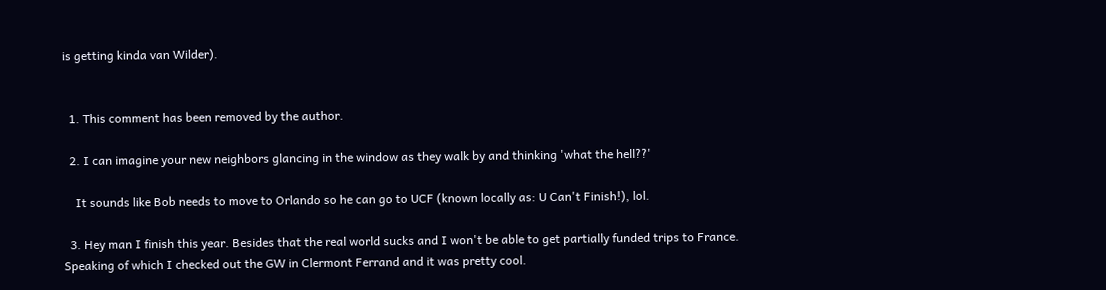is getting kinda van Wilder).


  1. This comment has been removed by the author.

  2. I can imagine your new neighbors glancing in the window as they walk by and thinking 'what the hell??'

    It sounds like Bob needs to move to Orlando so he can go to UCF (known locally as: U Can't Finish!), lol.

  3. Hey man I finish this year. Besides that the real world sucks and I won't be able to get partially funded trips to France. Speaking of which I checked out the GW in Clermont Ferrand and it was pretty cool.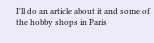I'll do an article about it and some of the hobby shops in Paris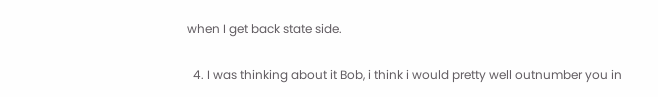when I get back state side.

  4. I was thinking about it Bob, i think i would pretty well outnumber you in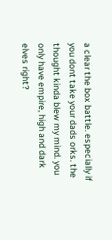a clear the box battle. especially if you dont take your dads orks. the thought kinda blew my mind. you only have empire, high and dark elves right?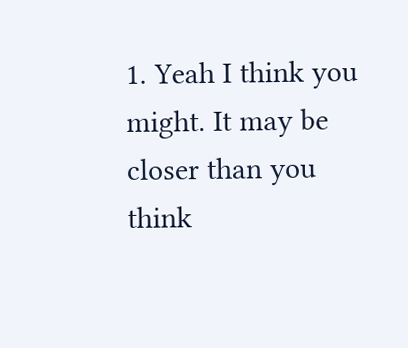1. Yeah I think you might. It may be closer than you think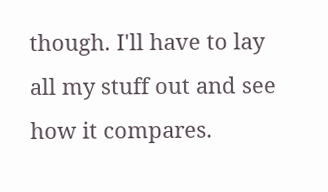though. I'll have to lay all my stuff out and see how it compares.